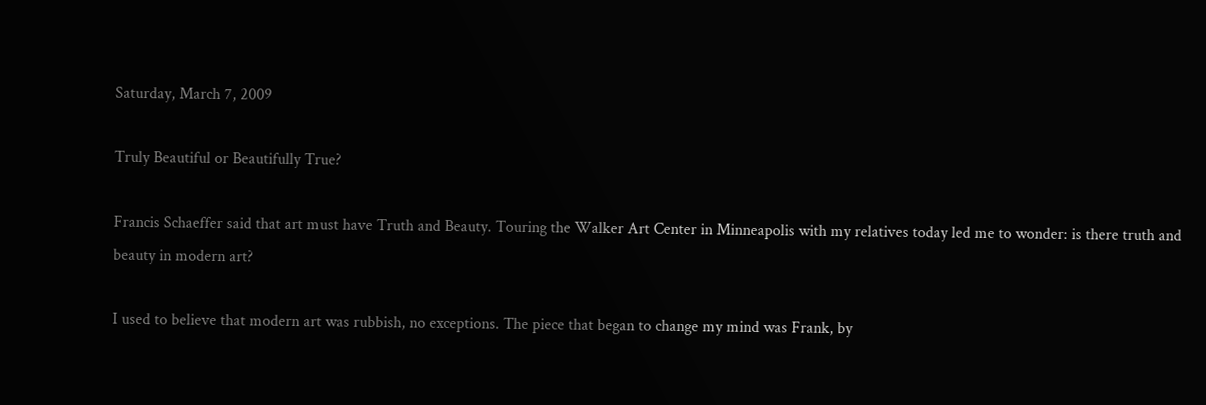Saturday, March 7, 2009

Truly Beautiful or Beautifully True?

Francis Schaeffer said that art must have Truth and Beauty. Touring the Walker Art Center in Minneapolis with my relatives today led me to wonder: is there truth and beauty in modern art?

I used to believe that modern art was rubbish, no exceptions. The piece that began to change my mind was Frank, by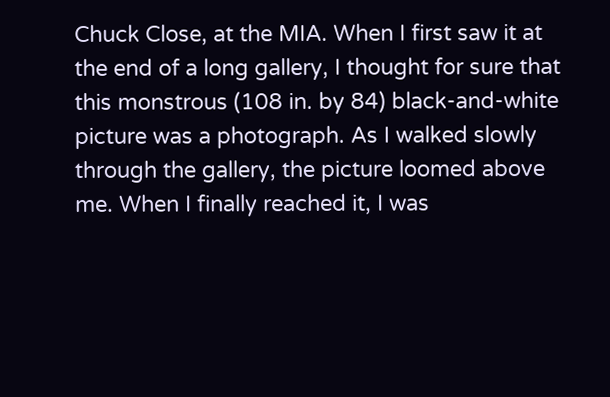Chuck Close, at the MIA. When I first saw it at the end of a long gallery, I thought for sure that this monstrous (108 in. by 84) black-and-white picture was a photograph. As I walked slowly through the gallery, the picture loomed above me. When I finally reached it, I was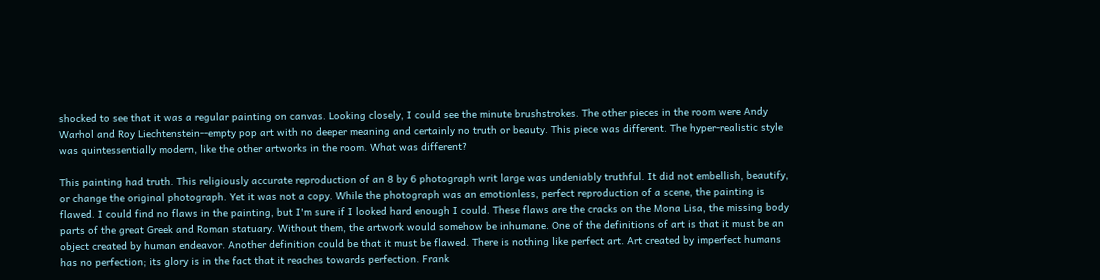shocked to see that it was a regular painting on canvas. Looking closely, I could see the minute brushstrokes. The other pieces in the room were Andy Warhol and Roy Liechtenstein--empty pop art with no deeper meaning and certainly no truth or beauty. This piece was different. The hyper-realistic style was quintessentially modern, like the other artworks in the room. What was different?

This painting had truth. This religiously accurate reproduction of an 8 by 6 photograph writ large was undeniably truthful. It did not embellish, beautify, or change the original photograph. Yet it was not a copy. While the photograph was an emotionless, perfect reproduction of a scene, the painting is flawed. I could find no flaws in the painting, but I'm sure if I looked hard enough I could. These flaws are the cracks on the Mona Lisa, the missing body parts of the great Greek and Roman statuary. Without them, the artwork would somehow be inhumane. One of the definitions of art is that it must be an object created by human endeavor. Another definition could be that it must be flawed. There is nothing like perfect art. Art created by imperfect humans has no perfection; its glory is in the fact that it reaches towards perfection. Frank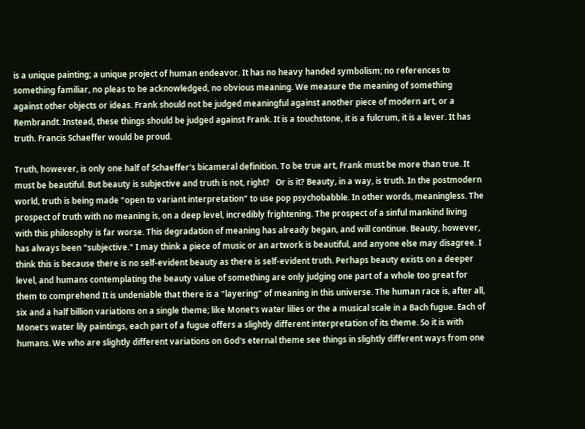is a unique painting; a unique project of human endeavor. It has no heavy handed symbolism; no references to something familiar, no pleas to be acknowledged, no obvious meaning. We measure the meaning of something against other objects or ideas. Frank should not be judged meaningful against another piece of modern art, or a Rembrandt. Instead, these things should be judged against Frank. It is a touchstone, it is a fulcrum, it is a lever. It has truth. Francis Schaeffer would be proud.

Truth, however, is only one half of Schaeffer's bicameral definition. To be true art, Frank must be more than true. It must be beautiful. But beauty is subjective and truth is not, right?   Or is it? Beauty, in a way, is truth. In the postmodern world, truth is being made "open to variant interpretation" to use pop psychobabble. In other words, meaningless. The prospect of truth with no meaning is, on a deep level, incredibly frightening. The prospect of a sinful mankind living with this philosophy is far worse. This degradation of meaning has already began, and will continue. Beauty, however, has always been "subjective." I may think a piece of music or an artwork is beautiful, and anyone else may disagree. I think this is because there is no self-evident beauty as there is self-evident truth. Perhaps beauty exists on a deeper level, and humans contemplating the beauty value of something are only judging one part of a whole too great for them to comprehend It is undeniable that there is a "layering" of meaning in this universe. The human race is, after all, six and a half billion variations on a single theme; like Monet's water lilies or the a musical scale in a Bach fugue. Each of Monet's water lily paintings, each part of a fugue offers a slightly different interpretation of its theme. So it is with humans. We who are slightly different variations on God's eternal theme see things in slightly different ways from one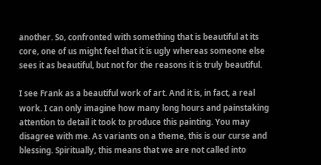another. So, confronted with something that is beautiful at its core, one of us might feel that it is ugly whereas someone else sees it as beautiful, but not for the reasons it is truly beautiful.

I see Frank as a beautiful work of art. And it is, in fact, a real work. I can only imagine how many long hours and painstaking attention to detail it took to produce this painting. You may disagree with me. As variants on a theme, this is our curse and blessing. Spiritually, this means that we are not called into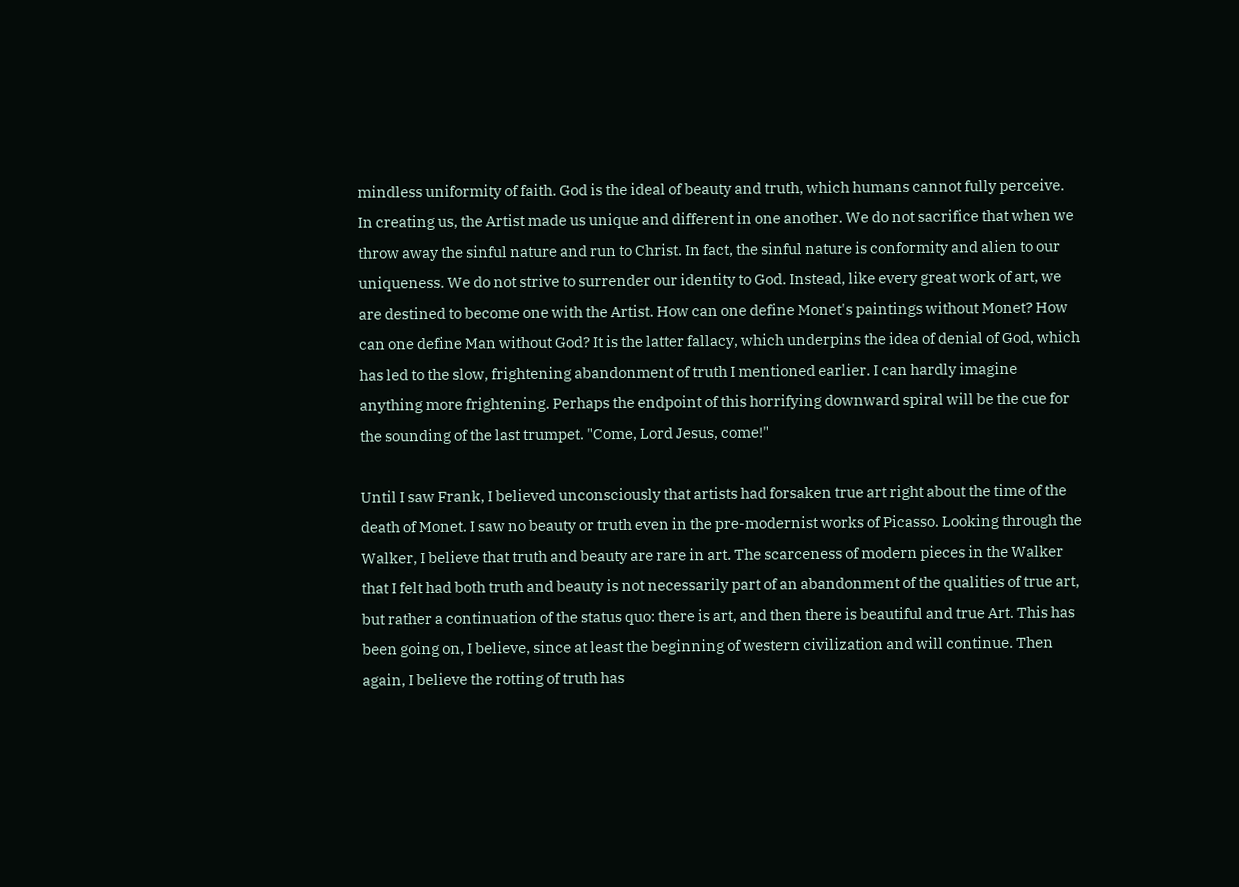mindless uniformity of faith. God is the ideal of beauty and truth, which humans cannot fully perceive. In creating us, the Artist made us unique and different in one another. We do not sacrifice that when we throw away the sinful nature and run to Christ. In fact, the sinful nature is conformity and alien to our uniqueness. We do not strive to surrender our identity to God. Instead, like every great work of art, we are destined to become one with the Artist. How can one define Monet's paintings without Monet? How can one define Man without God? It is the latter fallacy, which underpins the idea of denial of God, which has led to the slow, frightening abandonment of truth I mentioned earlier. I can hardly imagine anything more frightening. Perhaps the endpoint of this horrifying downward spiral will be the cue for the sounding of the last trumpet. "Come, Lord Jesus, come!"

Until I saw Frank, I believed unconsciously that artists had forsaken true art right about the time of the death of Monet. I saw no beauty or truth even in the pre-modernist works of Picasso. Looking through the Walker, I believe that truth and beauty are rare in art. The scarceness of modern pieces in the Walker that I felt had both truth and beauty is not necessarily part of an abandonment of the qualities of true art, but rather a continuation of the status quo: there is art, and then there is beautiful and true Art. This has been going on, I believe, since at least the beginning of western civilization and will continue. Then again, I believe the rotting of truth has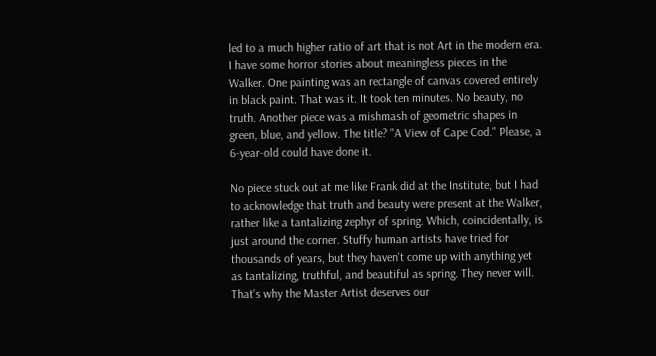led to a much higher ratio of art that is not Art in the modern era. I have some horror stories about meaningless pieces in the Walker. One painting was an rectangle of canvas covered entirely in black paint. That was it. It took ten minutes. No beauty, no truth. Another piece was a mishmash of geometric shapes in green, blue, and yellow. The title? "A View of Cape Cod." Please, a 6-year-old could have done it.

No piece stuck out at me like Frank did at the Institute, but I had to acknowledge that truth and beauty were present at the Walker, rather like a tantalizing zephyr of spring. Which, coincidentally, is just around the corner. Stuffy human artists have tried for thousands of years, but they haven't come up with anything yet as tantalizing, truthful, and beautiful as spring. They never will. That's why the Master Artist deserves our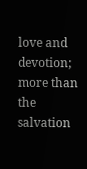love and devotion; more than the salvation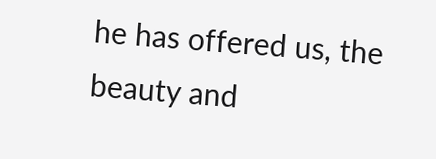he has offered us, the beauty and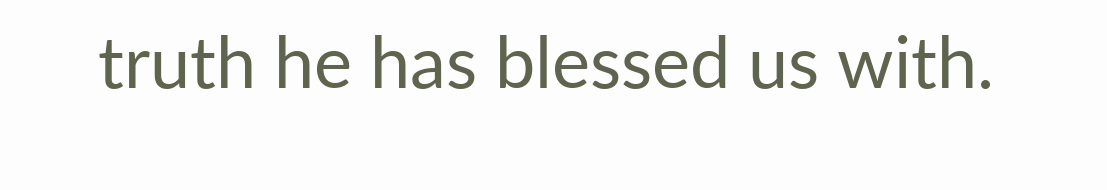truth he has blessed us with.